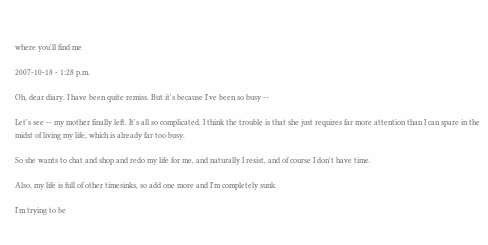where you'll find me

2007-10-18 - 1:28 p.m.

Oh, dear diary. I have been quite remiss. But it's because I've been so busy --

Let's see -- my mother finally left. It's all so complicated. I think the trouble is that she just requires far more attention than I can spare in the midst of living my life, which is already far too busy.

So she wants to chat and shop and redo my life for me, and naturally I resist, and of course I don't have time.

Also, my life is full of other timesinks, so add one more and I'm completely sunk.

I'm trying to be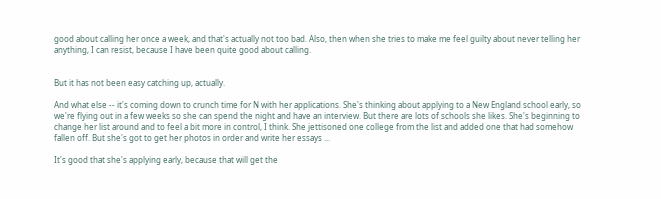good about calling her once a week, and that's actually not too bad. Also, then when she tries to make me feel guilty about never telling her anything, I can resist, because I have been quite good about calling.


But it has not been easy catching up, actually.

And what else -- it's coming down to crunch time for N with her applications. She's thinking about applying to a New England school early, so we're flying out in a few weeks so she can spend the night and have an interview. But there are lots of schools she likes. She's beginning to change her list around and to feel a bit more in control, I think. She jettisoned one college from the list and added one that had somehow fallen off. But she's got to get her photos in order and write her essays ...

It's good that she's applying early, because that will get the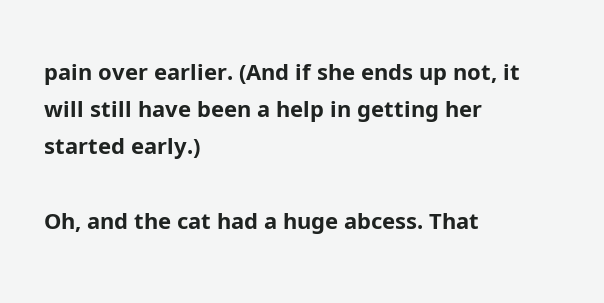pain over earlier. (And if she ends up not, it will still have been a help in getting her started early.)

Oh, and the cat had a huge abcess. That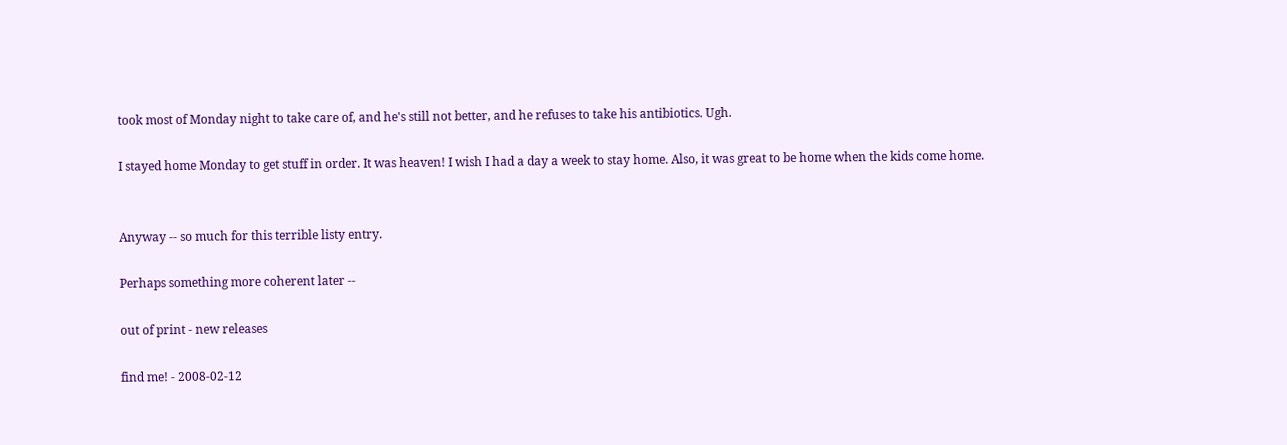took most of Monday night to take care of, and he's still not better, and he refuses to take his antibiotics. Ugh.

I stayed home Monday to get stuff in order. It was heaven! I wish I had a day a week to stay home. Also, it was great to be home when the kids come home.


Anyway -- so much for this terrible listy entry.

Perhaps something more coherent later --

out of print - new releases

find me! - 2008-02-12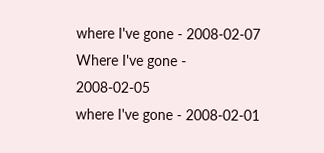where I've gone - 2008-02-07
Where I've gone - 2008-02-05
where I've gone - 2008-02-01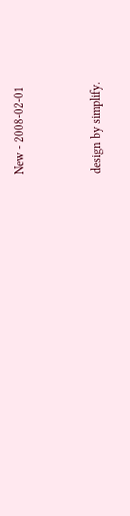New - 2008-02-01


design by simplify.